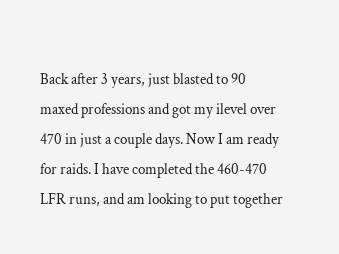Back after 3 years, just blasted to 90 maxed professions and got my ilevel over 470 in just a couple days. Now I am ready for raids. I have completed the 460-470 LFR runs, and am looking to put together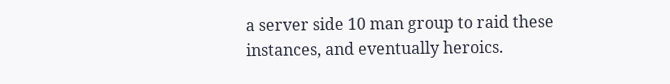a server side 10 man group to raid these instances, and eventually heroics.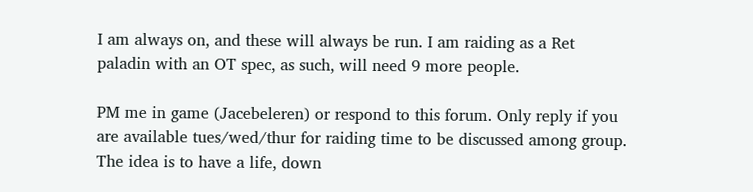I am always on, and these will always be run. I am raiding as a Ret paladin with an OT spec, as such, will need 9 more people.

PM me in game (Jacebeleren) or respond to this forum. Only reply if you are available tues/wed/thur for raiding time to be discussed among group. The idea is to have a life, down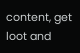content, get loot and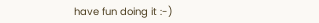have fun doing it :-)